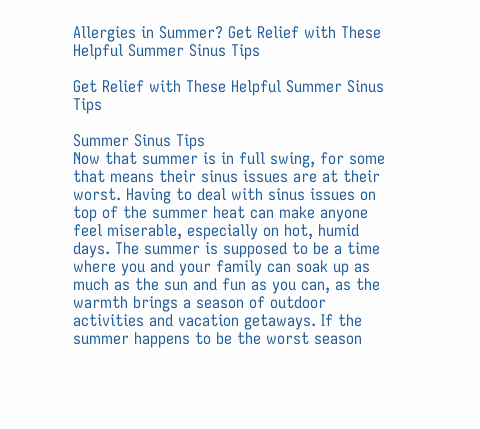Allergies in Summer? Get Relief with These Helpful Summer Sinus Tips

Get Relief with These Helpful Summer Sinus Tips

Summer Sinus Tips
Now that summer is in full swing, for some that means their sinus issues are at their worst. Having to deal with sinus issues on top of the summer heat can make anyone feel miserable, especially on hot, humid days. The summer is supposed to be a time where you and your family can soak up as much as the sun and fun as you can, as the warmth brings a season of outdoor activities and vacation getaways. If the summer happens to be the worst season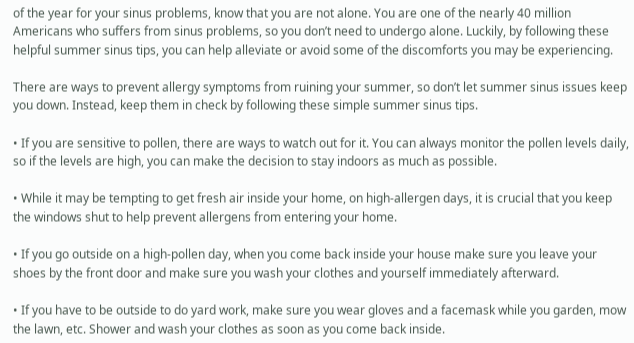of the year for your sinus problems, know that you are not alone. You are one of the nearly 40 million Americans who suffers from sinus problems, so you don’t need to undergo alone. Luckily, by following these helpful summer sinus tips, you can help alleviate or avoid some of the discomforts you may be experiencing.

There are ways to prevent allergy symptoms from ruining your summer, so don’t let summer sinus issues keep you down. Instead, keep them in check by following these simple summer sinus tips.

• If you are sensitive to pollen, there are ways to watch out for it. You can always monitor the pollen levels daily, so if the levels are high, you can make the decision to stay indoors as much as possible.

• While it may be tempting to get fresh air inside your home, on high-allergen days, it is crucial that you keep the windows shut to help prevent allergens from entering your home.

• If you go outside on a high-pollen day, when you come back inside your house make sure you leave your shoes by the front door and make sure you wash your clothes and yourself immediately afterward.

• If you have to be outside to do yard work, make sure you wear gloves and a facemask while you garden, mow the lawn, etc. Shower and wash your clothes as soon as you come back inside.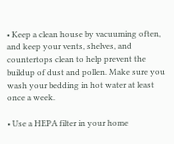• Keep a clean house by vacuuming often, and keep your vents, shelves, and countertops clean to help prevent the buildup of dust and pollen. Make sure you wash your bedding in hot water at least once a week.

• Use a HEPA filter in your home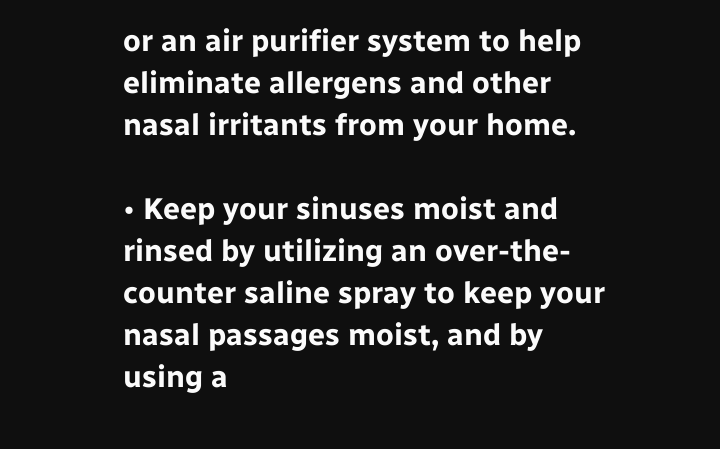or an air purifier system to help eliminate allergens and other nasal irritants from your home.

• Keep your sinuses moist and rinsed by utilizing an over-the-counter saline spray to keep your nasal passages moist, and by using a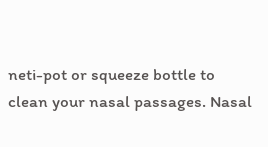neti-pot or squeeze bottle to clean your nasal passages. Nasal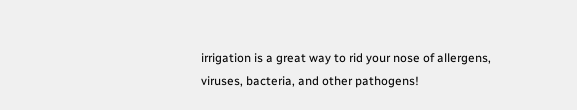irrigation is a great way to rid your nose of allergens, viruses, bacteria, and other pathogens!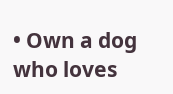• Own a dog who loves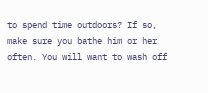to spend time outdoors? If so, make sure you bathe him or her often. You will want to wash off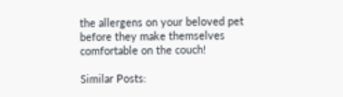the allergens on your beloved pet before they make themselves comfortable on the couch!

Similar Posts: